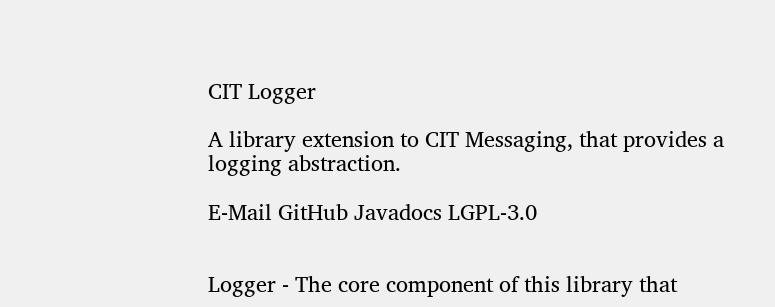CIT Logger

A library extension to CIT Messaging, that provides a logging abstraction.

E-Mail GitHub Javadocs LGPL-3.0


Logger - The core component of this library that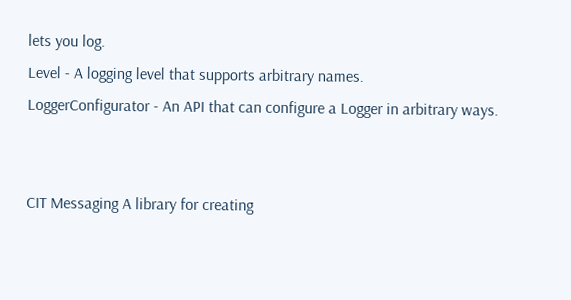lets you log.
Level - A logging level that supports arbitrary names.
LoggerConfigurator - An API that can configure a Logger in arbitrary ways.


CIT Messaging A library for creating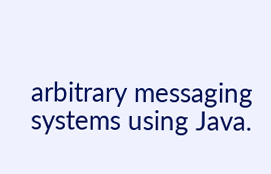arbitrary messaging systems using Java.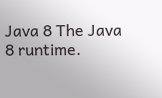Java 8 The Java 8 runtime.